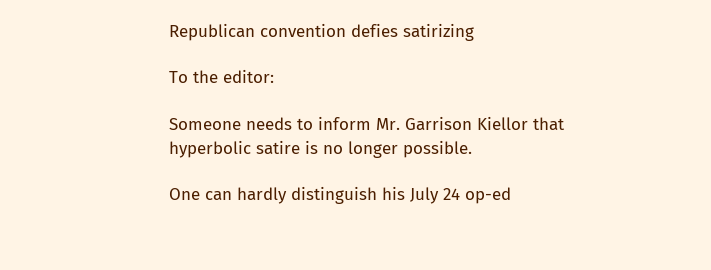Republican convention defies satirizing

To the editor:

Someone needs to inform Mr. Garrison Kiellor that hyperbolic satire is no longer possible.

One can hardly distinguish his July 24 op-ed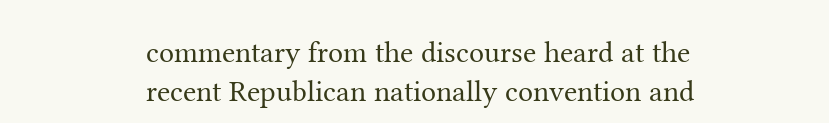commentary from the discourse heard at the recent Republican nationally convention and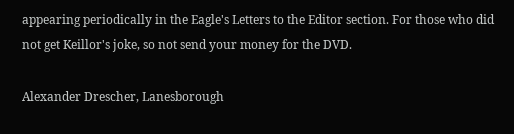appearing periodically in the Eagle's Letters to the Editor section. For those who did not get Keillor's joke, so not send your money for the DVD.

Alexander Drescher, Lanesborough